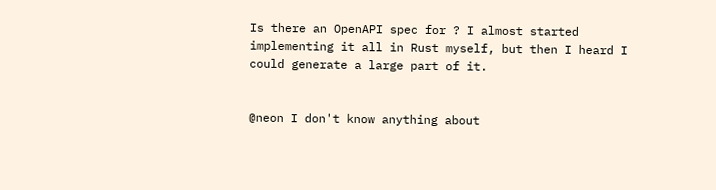Is there an OpenAPI spec for ? I almost started implementing it all in Rust myself, but then I heard I could generate a large part of it.


@neon I don't know anything about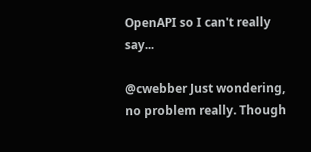OpenAPI so I can't really say...

@cwebber Just wondering, no problem really. Though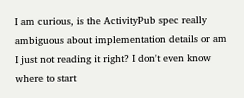I am curious, is the ActivityPub spec really ambiguous about implementation details or am I just not reading it right? I don't even know where to start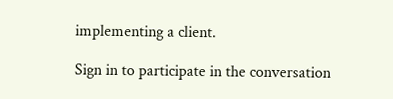implementing a client.

Sign in to participate in the conversation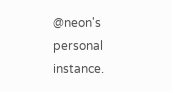@neon's personal instance.